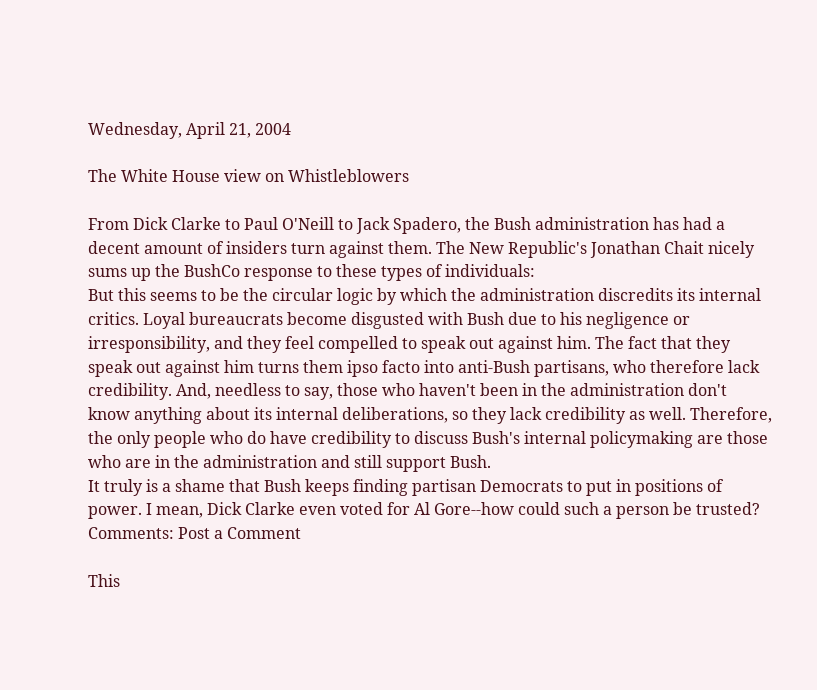Wednesday, April 21, 2004

The White House view on Whistleblowers

From Dick Clarke to Paul O'Neill to Jack Spadero, the Bush administration has had a decent amount of insiders turn against them. The New Republic's Jonathan Chait nicely sums up the BushCo response to these types of individuals:
But this seems to be the circular logic by which the administration discredits its internal critics. Loyal bureaucrats become disgusted with Bush due to his negligence or irresponsibility, and they feel compelled to speak out against him. The fact that they speak out against him turns them ipso facto into anti-Bush partisans, who therefore lack credibility. And, needless to say, those who haven't been in the administration don't know anything about its internal deliberations, so they lack credibility as well. Therefore, the only people who do have credibility to discuss Bush's internal policymaking are those who are in the administration and still support Bush.
It truly is a shame that Bush keeps finding partisan Democrats to put in positions of power. I mean, Dick Clarke even voted for Al Gore--how could such a person be trusted?
Comments: Post a Comment

This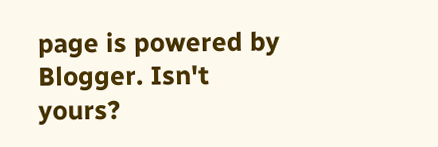page is powered by Blogger. Isn't yours?